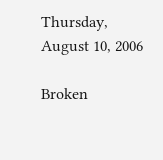Thursday, August 10, 2006

Broken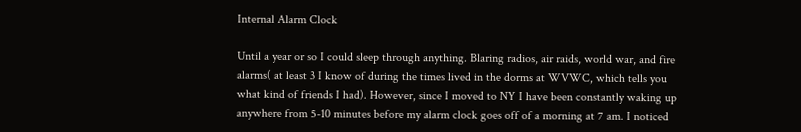Internal Alarm Clock

Until a year or so I could sleep through anything. Blaring radios, air raids, world war, and fire alarms( at least 3 I know of during the times lived in the dorms at WVWC, which tells you what kind of friends I had). However, since I moved to NY I have been constantly waking up anywhere from 5-10 minutes before my alarm clock goes off of a morning at 7 am. I noticed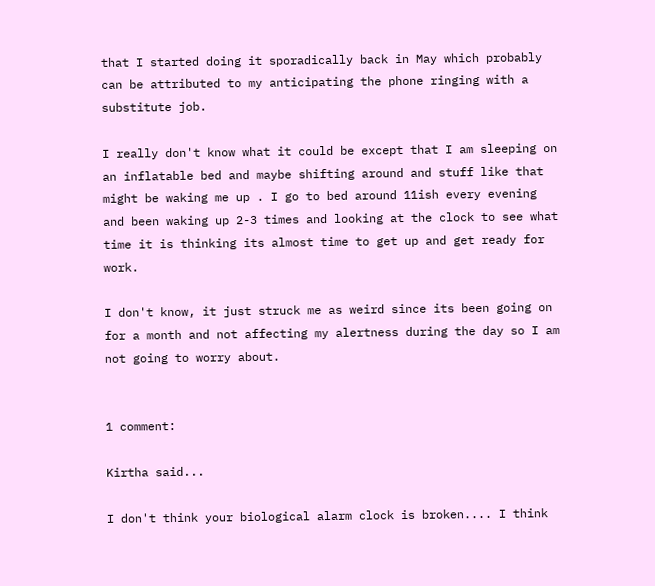that I started doing it sporadically back in May which probably can be attributed to my anticipating the phone ringing with a substitute job.

I really don't know what it could be except that I am sleeping on an inflatable bed and maybe shifting around and stuff like that might be waking me up . I go to bed around 11ish every evening and been waking up 2-3 times and looking at the clock to see what time it is thinking its almost time to get up and get ready for work.

I don't know, it just struck me as weird since its been going on for a month and not affecting my alertness during the day so I am not going to worry about.


1 comment:

Kirtha said...

I don't think your biological alarm clock is broken.... I think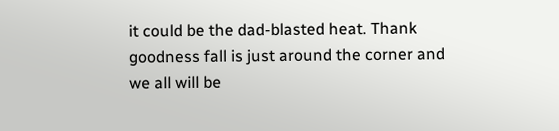it could be the dad-blasted heat. Thank goodness fall is just around the corner and we all will be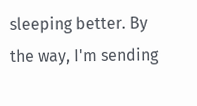sleeping better. By the way, I'm sending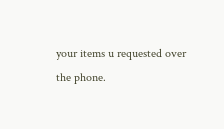your items u requested over the phone.